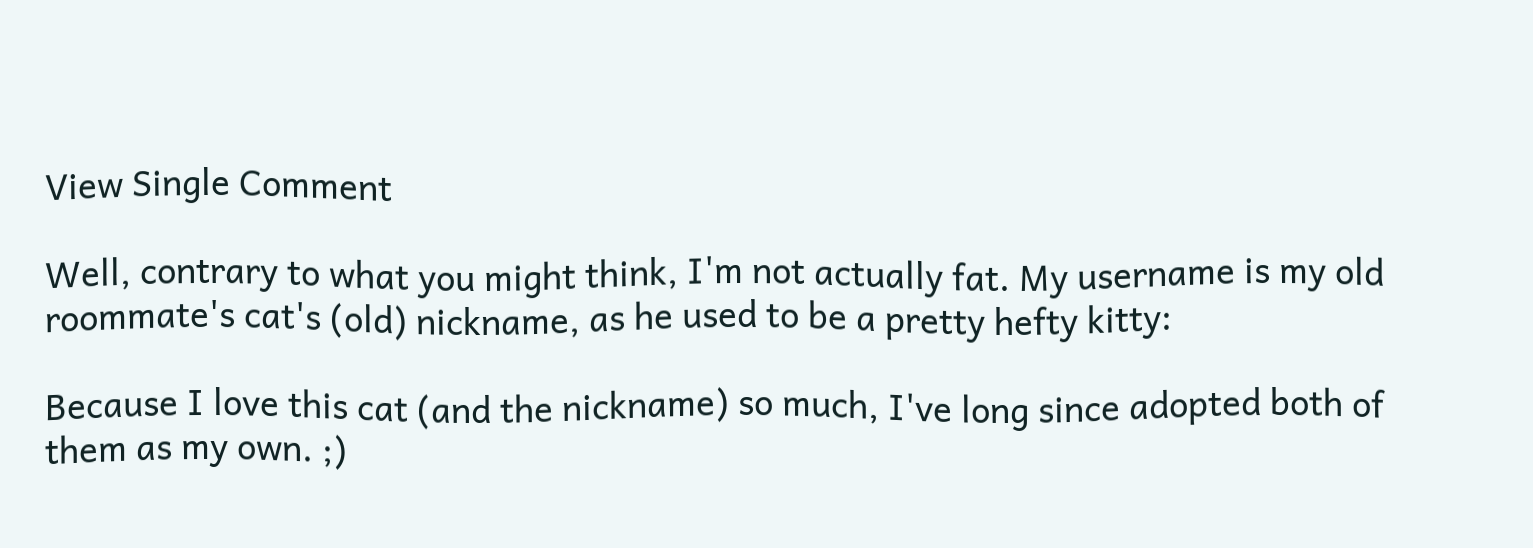View Single Comment

Well, contrary to what you might think, I'm not actually fat. My username is my old roommate's cat's (old) nickname, as he used to be a pretty hefty kitty:

Because I love this cat (and the nickname) so much, I've long since adopted both of them as my own. ;)